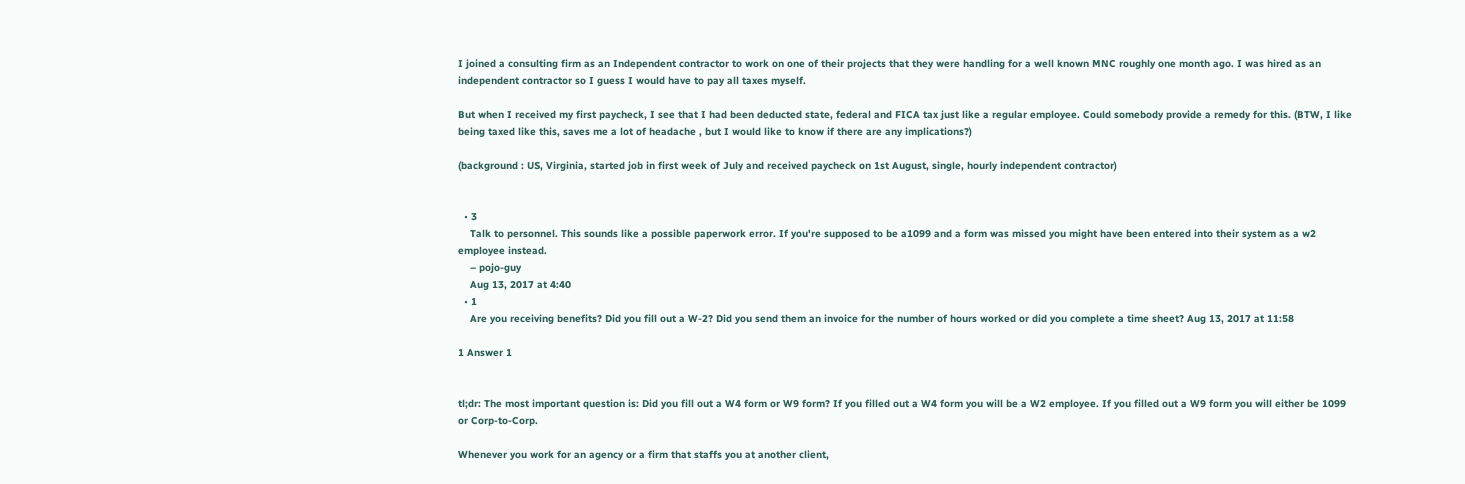I joined a consulting firm as an Independent contractor to work on one of their projects that they were handling for a well known MNC roughly one month ago. I was hired as an independent contractor so I guess I would have to pay all taxes myself.

But when I received my first paycheck, I see that I had been deducted state, federal and FICA tax just like a regular employee. Could somebody provide a remedy for this. (BTW, I like being taxed like this, saves me a lot of headache , but I would like to know if there are any implications?)

(background : US, Virginia, started job in first week of July and received paycheck on 1st August, single, hourly independent contractor)


  • 3
    Talk to personnel. This sounds like a possible paperwork error. If you're supposed to be a1099 and a form was missed you might have been entered into their system as a w2 employee instead.
    – pojo-guy
    Aug 13, 2017 at 4:40
  • 1
    Are you receiving benefits? Did you fill out a W-2? Did you send them an invoice for the number of hours worked or did you complete a time sheet? Aug 13, 2017 at 11:58

1 Answer 1


tl;dr: The most important question is: Did you fill out a W4 form or W9 form? If you filled out a W4 form you will be a W2 employee. If you filled out a W9 form you will either be 1099 or Corp-to-Corp.

Whenever you work for an agency or a firm that staffs you at another client,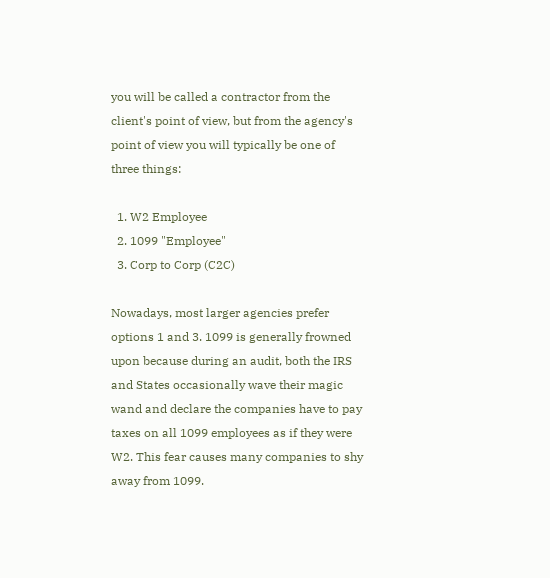you will be called a contractor from the client's point of view, but from the agency's point of view you will typically be one of three things:

  1. W2 Employee
  2. 1099 "Employee"
  3. Corp to Corp (C2C)

Nowadays, most larger agencies prefer options 1 and 3. 1099 is generally frowned upon because during an audit, both the IRS and States occasionally wave their magic wand and declare the companies have to pay taxes on all 1099 employees as if they were W2. This fear causes many companies to shy away from 1099.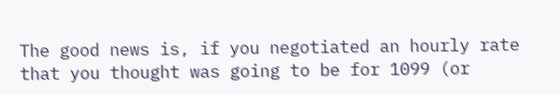The good news is, if you negotiated an hourly rate that you thought was going to be for 1099 (or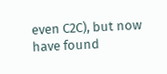even C2C), but now have found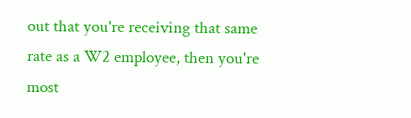out that you're receiving that same rate as a W2 employee, then you're most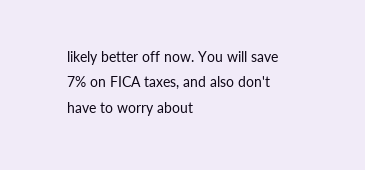likely better off now. You will save 7% on FICA taxes, and also don't have to worry about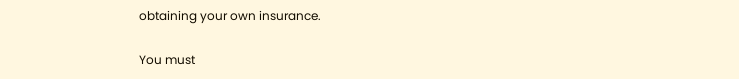obtaining your own insurance.

You must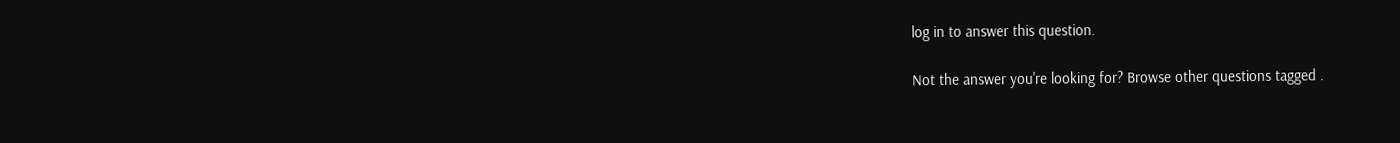log in to answer this question.

Not the answer you're looking for? Browse other questions tagged .